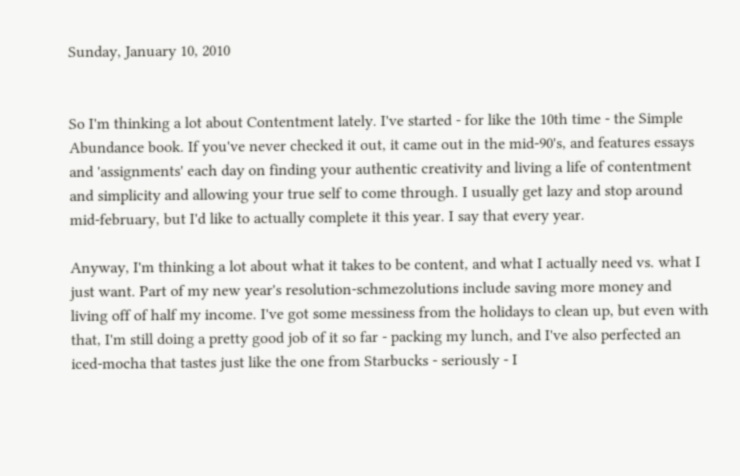Sunday, January 10, 2010


So I'm thinking a lot about Contentment lately. I've started - for like the 10th time - the Simple Abundance book. If you've never checked it out, it came out in the mid-90's, and features essays and 'assignments' each day on finding your authentic creativity and living a life of contentment and simplicity and allowing your true self to come through. I usually get lazy and stop around mid-february, but I'd like to actually complete it this year. I say that every year.

Anyway, I'm thinking a lot about what it takes to be content, and what I actually need vs. what I just want. Part of my new year's resolution-schmezolutions include saving more money and living off of half my income. I've got some messiness from the holidays to clean up, but even with that, I'm still doing a pretty good job of it so far - packing my lunch, and I've also perfected an iced-mocha that tastes just like the one from Starbucks - seriously - I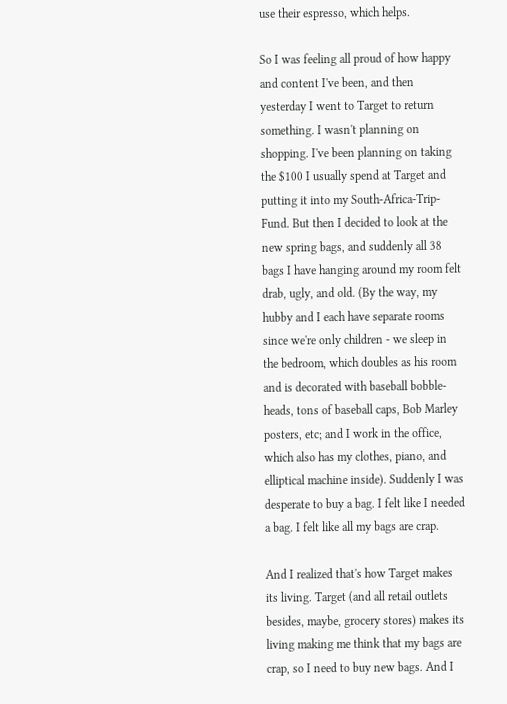use their espresso, which helps.

So I was feeling all proud of how happy and content I've been, and then yesterday I went to Target to return something. I wasn't planning on shopping. I've been planning on taking the $100 I usually spend at Target and putting it into my South-Africa-Trip-Fund. But then I decided to look at the new spring bags, and suddenly all 38 bags I have hanging around my room felt drab, ugly, and old. (By the way, my hubby and I each have separate rooms since we're only children - we sleep in the bedroom, which doubles as his room and is decorated with baseball bobble-heads, tons of baseball caps, Bob Marley posters, etc; and I work in the office, which also has my clothes, piano, and elliptical machine inside). Suddenly I was desperate to buy a bag. I felt like I needed a bag. I felt like all my bags are crap.

And I realized that's how Target makes its living. Target (and all retail outlets besides, maybe, grocery stores) makes its living making me think that my bags are crap, so I need to buy new bags. And I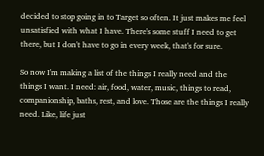decided to stop going in to Target so often. It just makes me feel unsatisfied with what I have. There's some stuff I need to get there, but I don't have to go in every week, that's for sure.

So now I'm making a list of the things I really need and the things I want. I need: air, food, water, music, things to read, companionship, baths, rest, and love. Those are the things I really need. Like, life just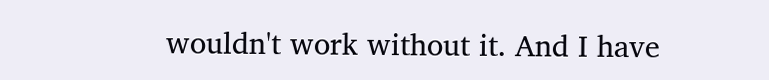wouldn't work without it. And I have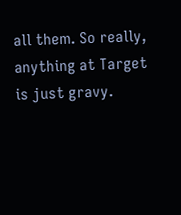all them. So really, anything at Target is just gravy.